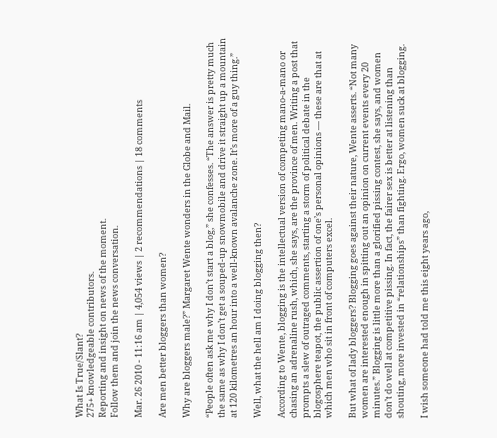What Is True/Slant?
275+ knowledgeable contributors.
Reporting and insight on news of the moment.
Follow them and join the news conversation.

Mar. 26 2010 - 11:16 am | 4,054 views | 2 recommendations | 18 comments

Are men better bloggers than women?

Why are bloggers male?” Margaret Wente wonders in the Globe and Mail.

“People often ask me why I don’t start a blog,” she confesses. “The answer is pretty much the same as why I don’t get a souped-up snowmobile and drive it straight up a mountain at 120 kilometres an hour into a well-known avalanche zone. It’s more of a guy thing.”

Well, what the hell am I doing blogging then?

According to Wente, blogging is the intellectual version of competing mano-a-mano or chasing an adrenaline rush, which, she says, are the province of men. Writing a post that prompts a slew of outraged comments, starting a storm of political debate in the blogosphere teapot, the public assertion of one’s personal opinions — these are that at which men who sit in front of computers excel.

But what of lady bloggers? Blogging goes against their nature, Wente asserts. “Not many women are interested enough in spitting out an opinion on current events every 20 minutes.” Blogging is little more than a glorified pissing contest, she says, and women don’t do well at competitive pissing. In fact, the fairer sex is better at listening than shouting, more invested in “relationships” than fighting. Ergo, women suck at blogging.

I wish someone had told me this eight years ago,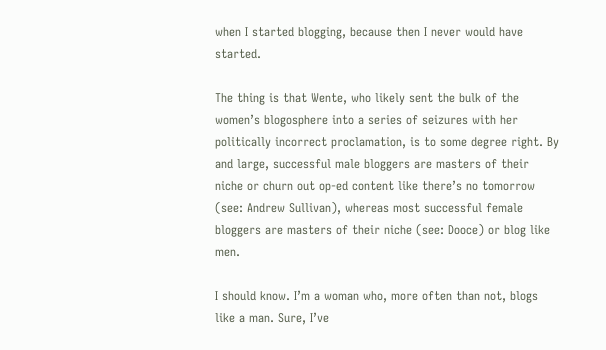when I started blogging, because then I never would have started.

The thing is that Wente, who likely sent the bulk of the women’s blogosphere into a series of seizures with her politically incorrect proclamation, is to some degree right. By and large, successful male bloggers are masters of their niche or churn out op-ed content like there’s no tomorrow (see: Andrew Sullivan), whereas most successful female bloggers are masters of their niche (see: Dooce) or blog like men.

I should know. I’m a woman who, more often than not, blogs like a man. Sure, I’ve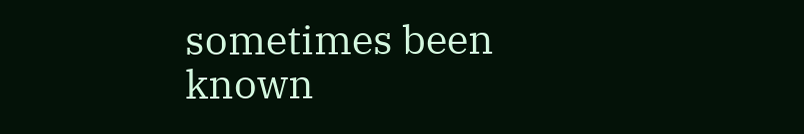sometimes been known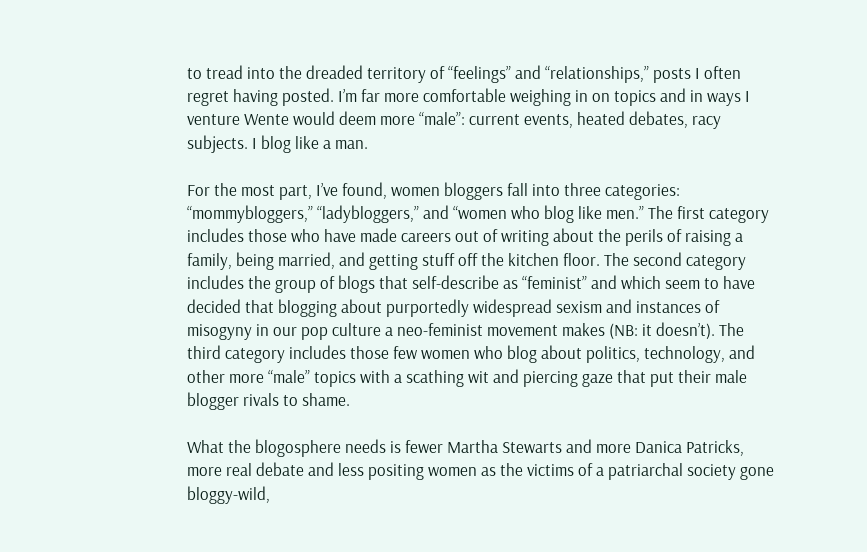to tread into the dreaded territory of “feelings” and “relationships,” posts I often regret having posted. I’m far more comfortable weighing in on topics and in ways I venture Wente would deem more “male”: current events, heated debates, racy subjects. I blog like a man.

For the most part, I’ve found, women bloggers fall into three categories: “mommybloggers,” “ladybloggers,” and “women who blog like men.” The first category includes those who have made careers out of writing about the perils of raising a family, being married, and getting stuff off the kitchen floor. The second category includes the group of blogs that self-describe as “feminist” and which seem to have decided that blogging about purportedly widespread sexism and instances of misogyny in our pop culture a neo-feminist movement makes (NB: it doesn’t). The third category includes those few women who blog about politics, technology, and other more “male” topics with a scathing wit and piercing gaze that put their male blogger rivals to shame.

What the blogosphere needs is fewer Martha Stewarts and more Danica Patricks, more real debate and less positing women as the victims of a patriarchal society gone bloggy-wild,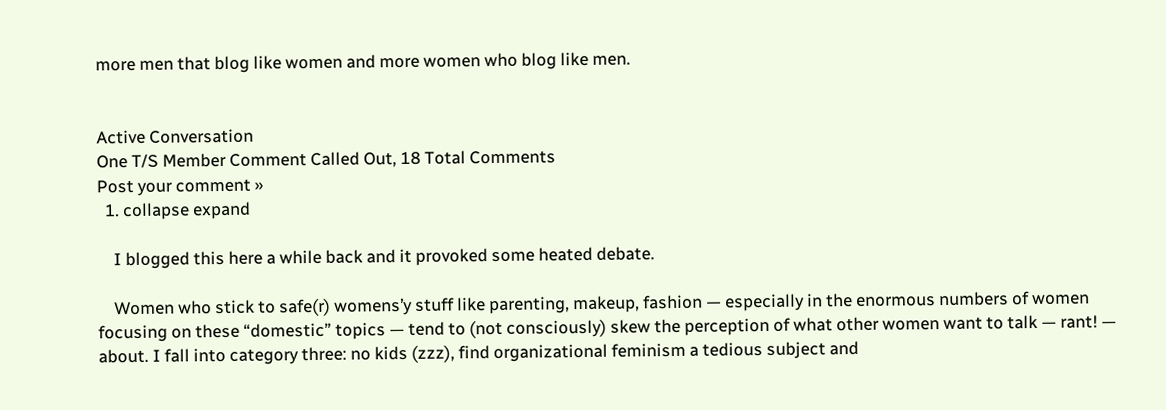more men that blog like women and more women who blog like men.


Active Conversation
One T/S Member Comment Called Out, 18 Total Comments
Post your comment »
  1. collapse expand

    I blogged this here a while back and it provoked some heated debate.

    Women who stick to safe(r) womens’y stuff like parenting, makeup, fashion — especially in the enormous numbers of women focusing on these “domestic” topics — tend to (not consciously) skew the perception of what other women want to talk — rant! — about. I fall into category three: no kids (zzz), find organizational feminism a tedious subject and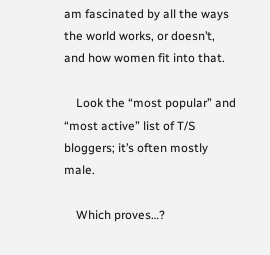am fascinated by all the ways the world works, or doesn’t, and how women fit into that.

    Look the “most popular” and “most active” list of T/S bloggers; it’s often mostly male.

    Which proves…?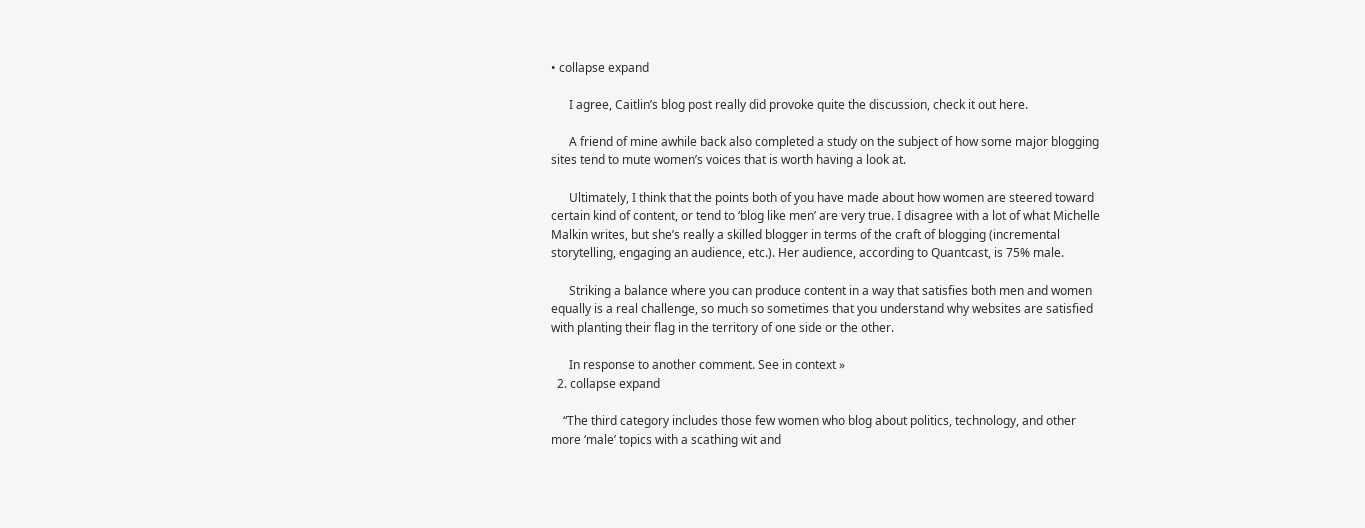• collapse expand

      I agree, Caitlin’s blog post really did provoke quite the discussion, check it out here.

      A friend of mine awhile back also completed a study on the subject of how some major blogging sites tend to mute women’s voices that is worth having a look at.

      Ultimately, I think that the points both of you have made about how women are steered toward certain kind of content, or tend to ‘blog like men’ are very true. I disagree with a lot of what Michelle Malkin writes, but she’s really a skilled blogger in terms of the craft of blogging (incremental storytelling, engaging an audience, etc.). Her audience, according to Quantcast, is 75% male.

      Striking a balance where you can produce content in a way that satisfies both men and women equally is a real challenge, so much so sometimes that you understand why websites are satisfied with planting their flag in the territory of one side or the other.

      In response to another comment. See in context »
  2. collapse expand

    “The third category includes those few women who blog about politics, technology, and other more ‘male’ topics with a scathing wit and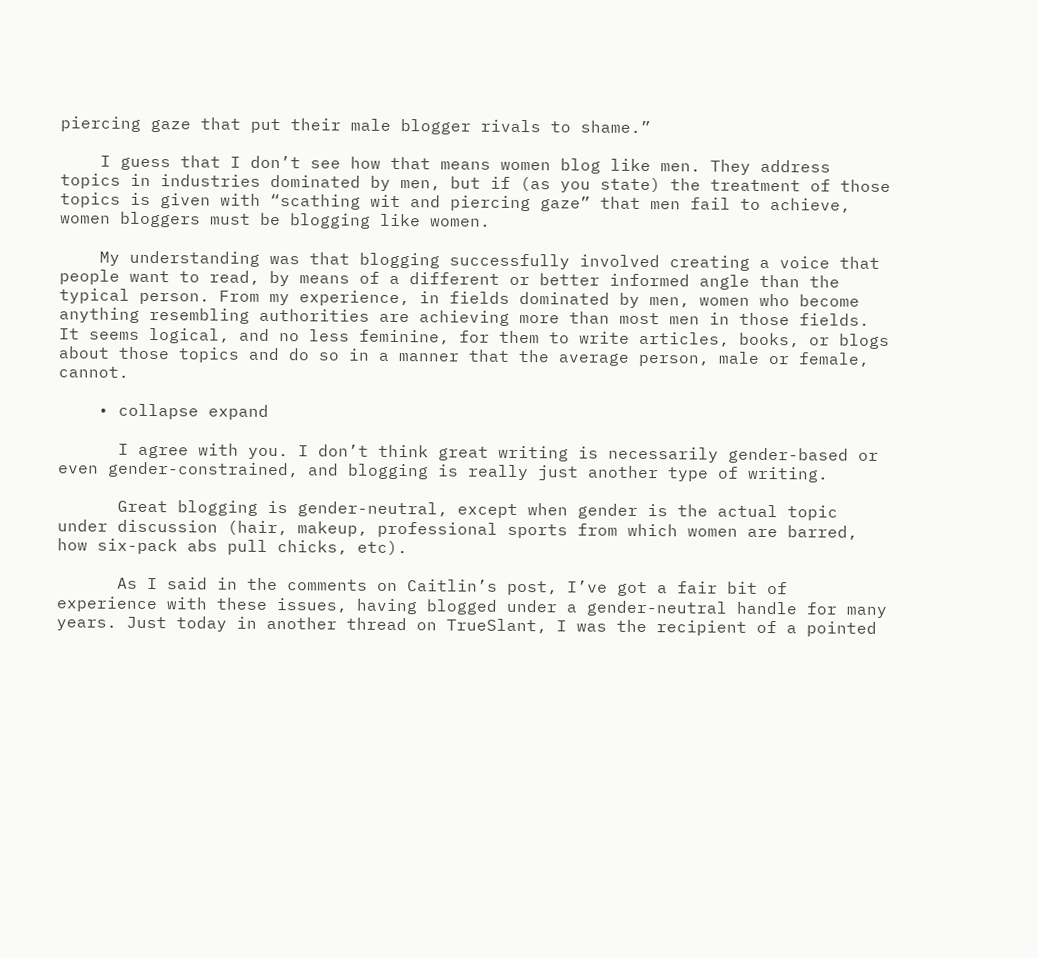piercing gaze that put their male blogger rivals to shame.”

    I guess that I don’t see how that means women blog like men. They address topics in industries dominated by men, but if (as you state) the treatment of those topics is given with “scathing wit and piercing gaze” that men fail to achieve, women bloggers must be blogging like women.

    My understanding was that blogging successfully involved creating a voice that people want to read, by means of a different or better informed angle than the typical person. From my experience, in fields dominated by men, women who become anything resembling authorities are achieving more than most men in those fields. It seems logical, and no less feminine, for them to write articles, books, or blogs about those topics and do so in a manner that the average person, male or female, cannot.

    • collapse expand

      I agree with you. I don’t think great writing is necessarily gender-based or even gender-constrained, and blogging is really just another type of writing.

      Great blogging is gender-neutral, except when gender is the actual topic under discussion (hair, makeup, professional sports from which women are barred, how six-pack abs pull chicks, etc).

      As I said in the comments on Caitlin’s post, I’ve got a fair bit of experience with these issues, having blogged under a gender-neutral handle for many years. Just today in another thread on TrueSlant, I was the recipient of a pointed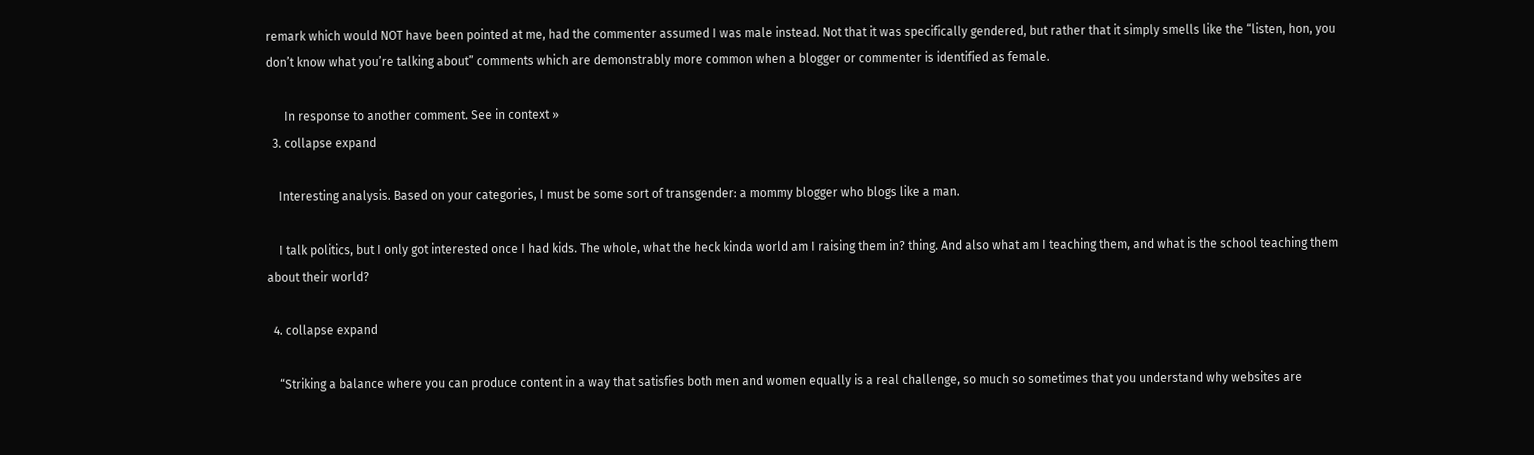remark which would NOT have been pointed at me, had the commenter assumed I was male instead. Not that it was specifically gendered, but rather that it simply smells like the “listen, hon, you don’t know what you’re talking about” comments which are demonstrably more common when a blogger or commenter is identified as female.

      In response to another comment. See in context »
  3. collapse expand

    Interesting analysis. Based on your categories, I must be some sort of transgender: a mommy blogger who blogs like a man.

    I talk politics, but I only got interested once I had kids. The whole, what the heck kinda world am I raising them in? thing. And also what am I teaching them, and what is the school teaching them about their world?

  4. collapse expand

    “Striking a balance where you can produce content in a way that satisfies both men and women equally is a real challenge, so much so sometimes that you understand why websites are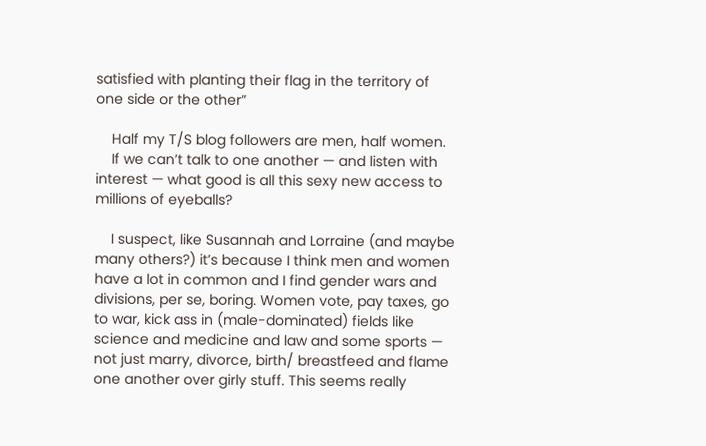satisfied with planting their flag in the territory of one side or the other”

    Half my T/S blog followers are men, half women.
    If we can’t talk to one another — and listen with interest — what good is all this sexy new access to millions of eyeballs?

    I suspect, like Susannah and Lorraine (and maybe many others?) it’s because I think men and women have a lot in common and I find gender wars and divisions, per se, boring. Women vote, pay taxes, go to war, kick ass in (male-dominated) fields like science and medicine and law and some sports — not just marry, divorce, birth/ breastfeed and flame one another over girly stuff. This seems really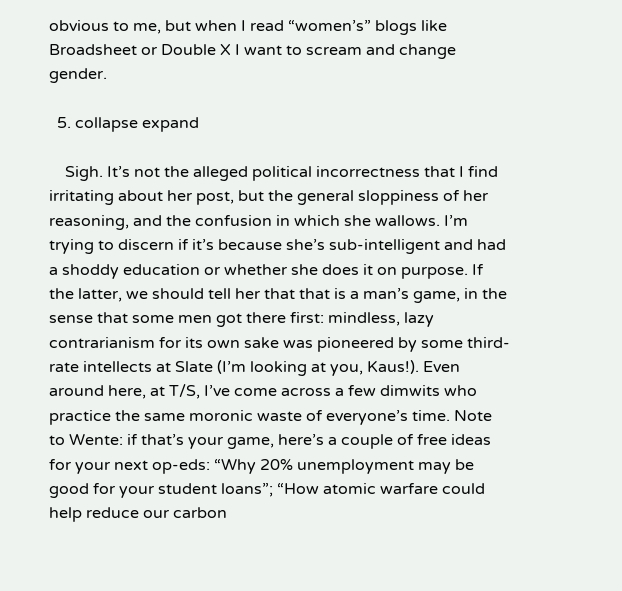obvious to me, but when I read “women’s” blogs like Broadsheet or Double X I want to scream and change gender.

  5. collapse expand

    Sigh. It’s not the alleged political incorrectness that I find irritating about her post, but the general sloppiness of her reasoning, and the confusion in which she wallows. I’m trying to discern if it’s because she’s sub-intelligent and had a shoddy education or whether she does it on purpose. If the latter, we should tell her that that is a man’s game, in the sense that some men got there first: mindless, lazy contrarianism for its own sake was pioneered by some third-rate intellects at Slate (I’m looking at you, Kaus!). Even around here, at T/S, I’ve come across a few dimwits who practice the same moronic waste of everyone’s time. Note to Wente: if that’s your game, here’s a couple of free ideas for your next op-eds: “Why 20% unemployment may be good for your student loans”; “How atomic warfare could help reduce our carbon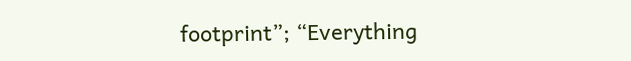footprint”; “Everything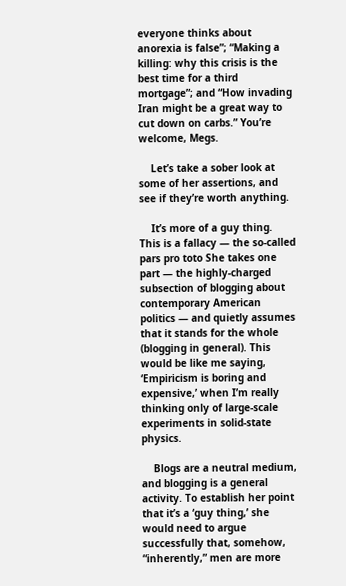everyone thinks about anorexia is false”; “Making a killing: why this crisis is the best time for a third mortgage”; and “How invading Iran might be a great way to cut down on carbs.” You’re welcome, Megs.

    Let’s take a sober look at some of her assertions, and see if they’re worth anything.

    It’s more of a guy thing. This is a fallacy — the so-called pars pro toto She takes one part — the highly-charged subsection of blogging about contemporary American politics — and quietly assumes that it stands for the whole (blogging in general). This would be like me saying, ‘Empiricism is boring and expensive,’ when I’m really thinking only of large-scale experiments in solid-state physics.

    Blogs are a neutral medium, and blogging is a general activity. To establish her point that it’s a ‘guy thing,’ she would need to argue successfully that, somehow, “inherently,” men are more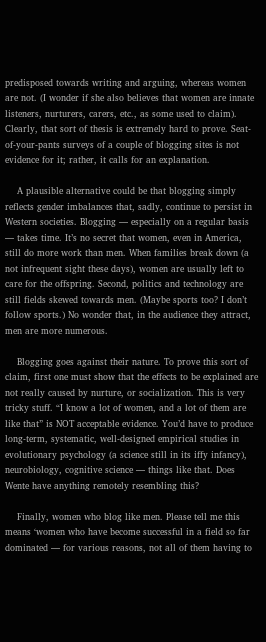predisposed towards writing and arguing, whereas women are not. (I wonder if she also believes that women are innate listeners, nurturers, carers, etc., as some used to claim). Clearly, that sort of thesis is extremely hard to prove. Seat-of-your-pants surveys of a couple of blogging sites is not evidence for it; rather, it calls for an explanation.

    A plausible alternative could be that blogging simply reflects gender imbalances that, sadly, continue to persist in Western societies. Blogging — especially on a regular basis — takes time. It’s no secret that women, even in America, still do more work than men. When families break down (a not infrequent sight these days), women are usually left to care for the offspring. Second, politics and technology are still fields skewed towards men. (Maybe sports too? I don’t follow sports.) No wonder that, in the audience they attract, men are more numerous.

    Blogging goes against their nature. To prove this sort of claim, first one must show that the effects to be explained are not really caused by nurture, or socialization. This is very tricky stuff. “I know a lot of women, and a lot of them are like that” is NOT acceptable evidence. You’d have to produce long-term, systematic, well-designed empirical studies in evolutionary psychology (a science still in its iffy infancy), neurobiology, cognitive science — things like that. Does Wente have anything remotely resembling this?

    Finally, women who blog like men. Please tell me this means ‘women who have become successful in a field so far dominated — for various reasons, not all of them having to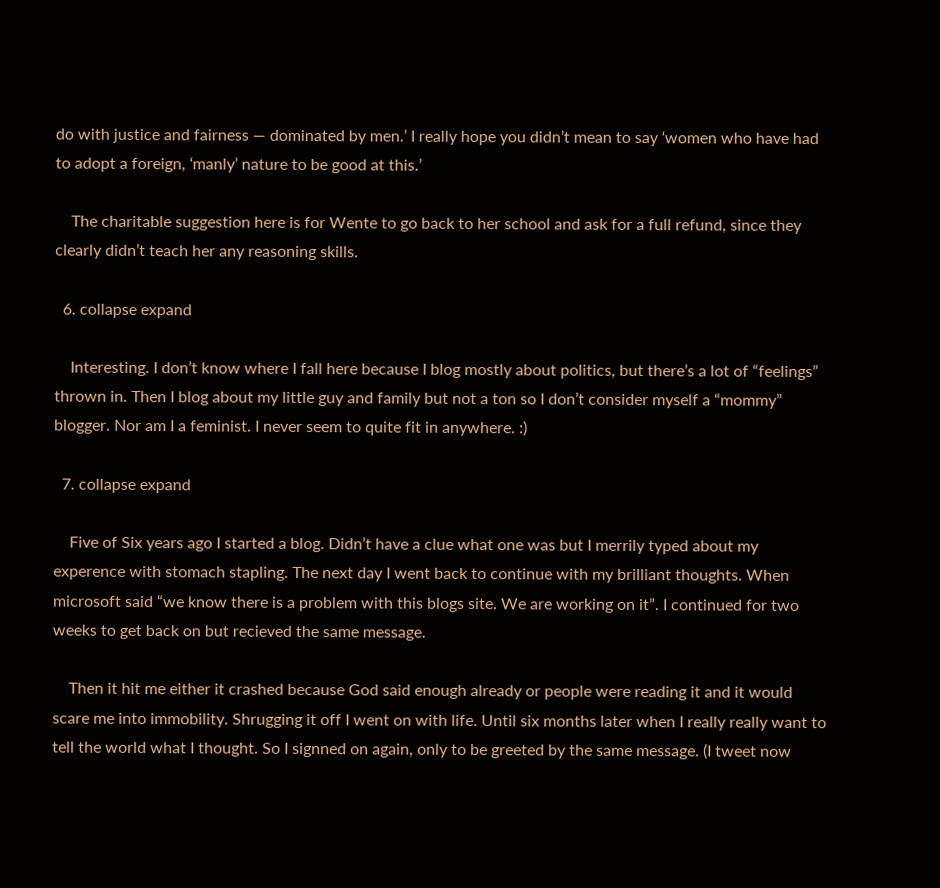do with justice and fairness — dominated by men.’ I really hope you didn’t mean to say ‘women who have had to adopt a foreign, ‘manly’ nature to be good at this.’

    The charitable suggestion here is for Wente to go back to her school and ask for a full refund, since they clearly didn’t teach her any reasoning skills.

  6. collapse expand

    Interesting. I don’t know where I fall here because I blog mostly about politics, but there’s a lot of “feelings” thrown in. Then I blog about my little guy and family but not a ton so I don’t consider myself a “mommy” blogger. Nor am I a feminist. I never seem to quite fit in anywhere. :)

  7. collapse expand

    Five of Six years ago I started a blog. Didn’t have a clue what one was but I merrily typed about my experence with stomach stapling. The next day I went back to continue with my brilliant thoughts. When microsoft said “we know there is a problem with this blogs site. We are working on it”. I continued for two weeks to get back on but recieved the same message.

    Then it hit me either it crashed because God said enough already or people were reading it and it would scare me into immobility. Shrugging it off I went on with life. Until six months later when I really really want to tell the world what I thought. So I signned on again, only to be greeted by the same message. (I tweet now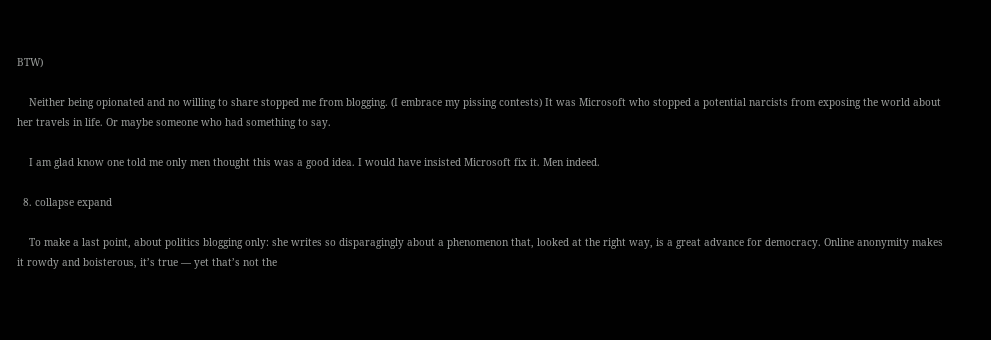BTW)

    Neither being opionated and no willing to share stopped me from blogging. (I embrace my pissing contests) It was Microsoft who stopped a potential narcists from exposing the world about her travels in life. Or maybe someone who had something to say.

    I am glad know one told me only men thought this was a good idea. I would have insisted Microsoft fix it. Men indeed.

  8. collapse expand

    To make a last point, about politics blogging only: she writes so disparagingly about a phenomenon that, looked at the right way, is a great advance for democracy. Online anonymity makes it rowdy and boisterous, it’s true — yet that’s not the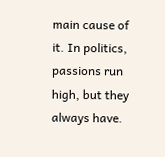main cause of it. In politics, passions run high, but they always have.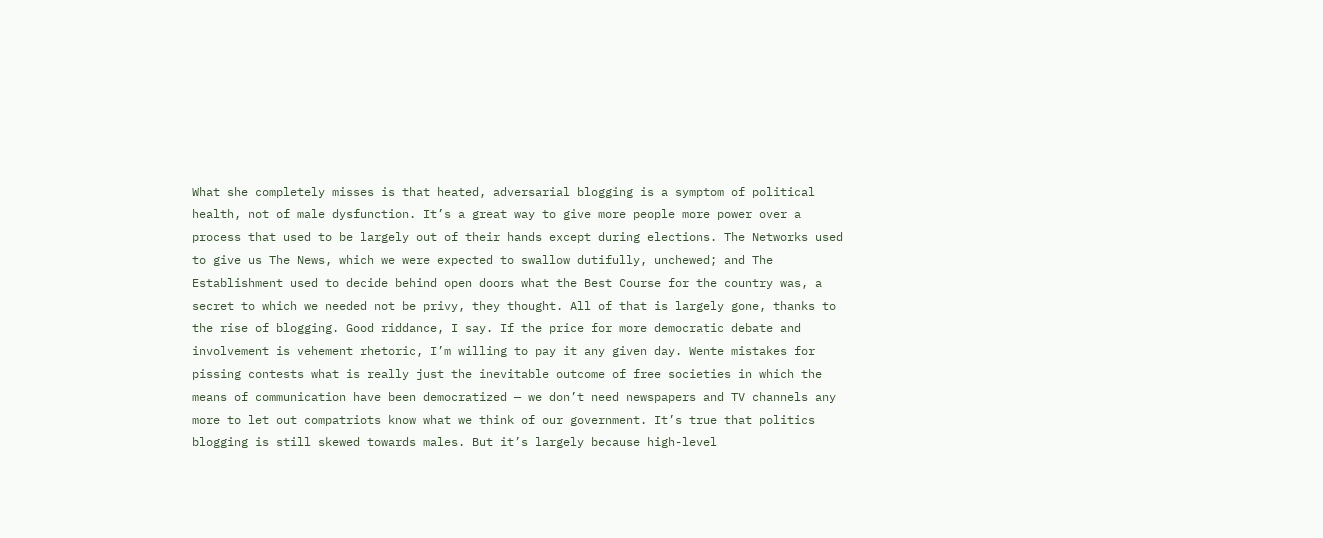What she completely misses is that heated, adversarial blogging is a symptom of political health, not of male dysfunction. It’s a great way to give more people more power over a process that used to be largely out of their hands except during elections. The Networks used to give us The News, which we were expected to swallow dutifully, unchewed; and The Establishment used to decide behind open doors what the Best Course for the country was, a secret to which we needed not be privy, they thought. All of that is largely gone, thanks to the rise of blogging. Good riddance, I say. If the price for more democratic debate and involvement is vehement rhetoric, I’m willing to pay it any given day. Wente mistakes for pissing contests what is really just the inevitable outcome of free societies in which the means of communication have been democratized — we don’t need newspapers and TV channels any more to let out compatriots know what we think of our government. It’s true that politics blogging is still skewed towards males. But it’s largely because high-level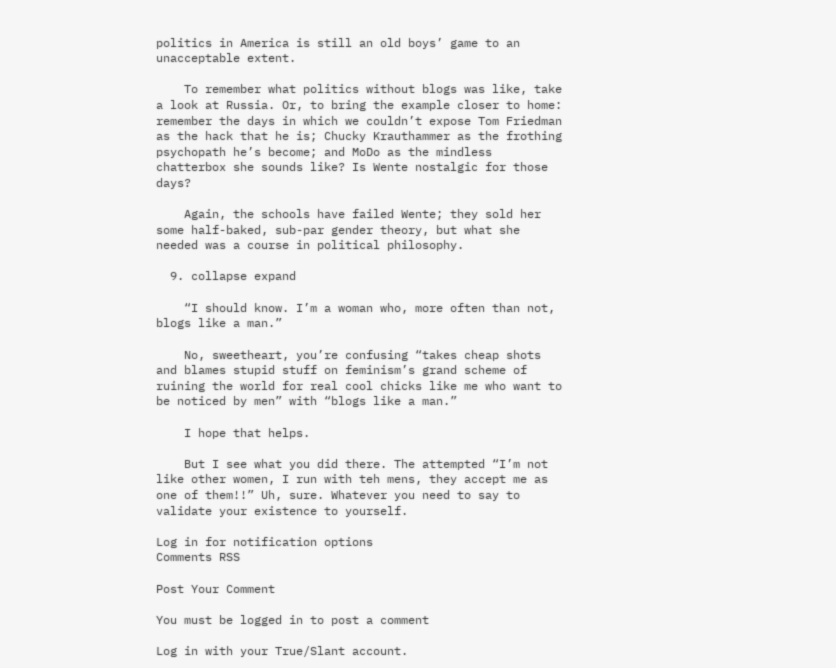politics in America is still an old boys’ game to an unacceptable extent.

    To remember what politics without blogs was like, take a look at Russia. Or, to bring the example closer to home: remember the days in which we couldn’t expose Tom Friedman as the hack that he is; Chucky Krauthammer as the frothing psychopath he’s become; and MoDo as the mindless chatterbox she sounds like? Is Wente nostalgic for those days?

    Again, the schools have failed Wente; they sold her some half-baked, sub-par gender theory, but what she needed was a course in political philosophy.

  9. collapse expand

    “I should know. I’m a woman who, more often than not, blogs like a man.”

    No, sweetheart, you’re confusing “takes cheap shots and blames stupid stuff on feminism’s grand scheme of ruining the world for real cool chicks like me who want to be noticed by men” with “blogs like a man.”

    I hope that helps.

    But I see what you did there. The attempted “I’m not like other women, I run with teh mens, they accept me as one of them!!” Uh, sure. Whatever you need to say to validate your existence to yourself.

Log in for notification options
Comments RSS

Post Your Comment

You must be logged in to post a comment

Log in with your True/Slant account.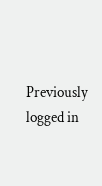Previously logged in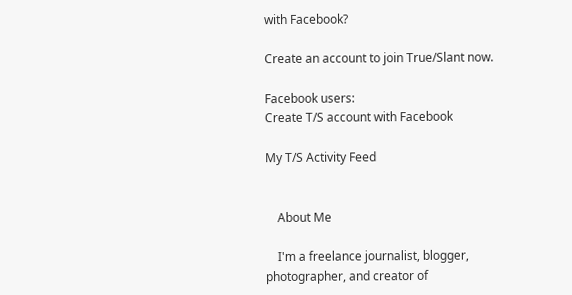with Facebook?

Create an account to join True/Slant now.

Facebook users:
Create T/S account with Facebook

My T/S Activity Feed


    About Me

    I'm a freelance journalist, blogger, photographer, and creator of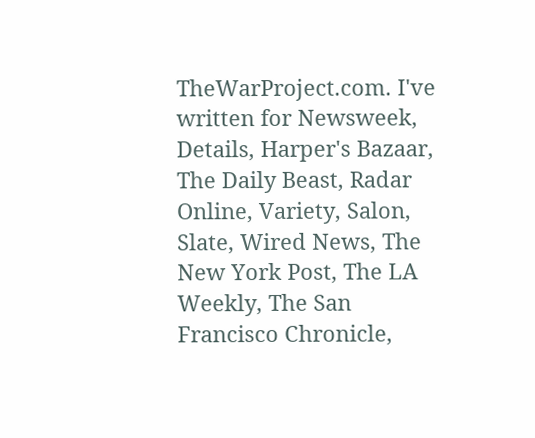TheWarProject.com. I've written for Newsweek, Details, Harper's Bazaar, The Daily Beast, Radar Online, Variety, Salon, Slate, Wired News, The New York Post, The LA Weekly, The San Francisco Chronicle,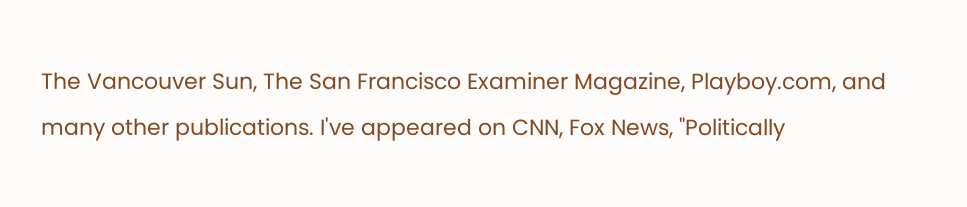The Vancouver Sun, The San Francisco Examiner Magazine, Playboy.com, and many other publications. I've appeared on CNN, Fox News, "Politically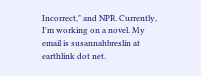Incorrect," and NPR. Currently, I'm working on a novel. My email is susannahbreslin at earthlink dot net.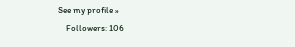See my profile »
    Followers: 106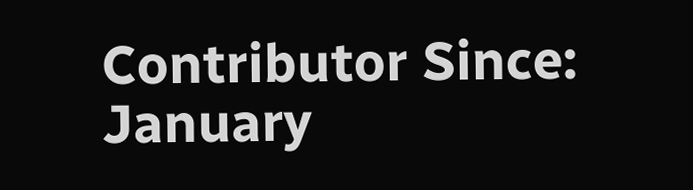Contributor Since: January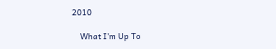2010

    What I'm Up To